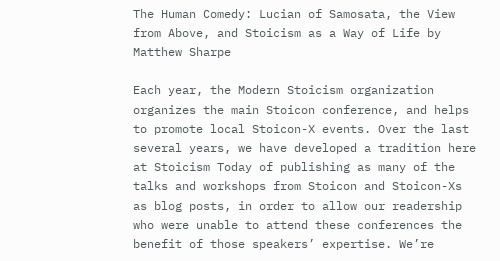The Human Comedy: Lucian of Samosata, the View from Above, and Stoicism as a Way of Life by Matthew Sharpe

Each year, the Modern Stoicism organization organizes the main Stoicon conference, and helps to promote local Stoicon-X events. Over the last several years, we have developed a tradition here at Stoicism Today of publishing as many of the talks and workshops from Stoicon and Stoicon-Xs as blog posts, in order to allow our readership who were unable to attend these conferences the benefit of those speakers’ expertise. We’re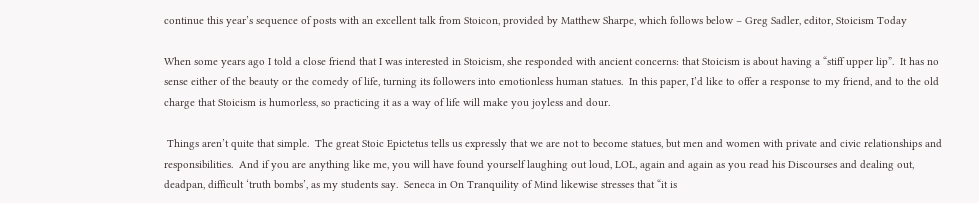continue this year’s sequence of posts with an excellent talk from Stoicon, provided by Matthew Sharpe, which follows below – Greg Sadler, editor, Stoicism Today

When some years ago I told a close friend that I was interested in Stoicism, she responded with ancient concerns: that Stoicism is about having a “stiff upper lip”.  It has no sense either of the beauty or the comedy of life, turning its followers into emotionless human statues.  In this paper, I’d like to offer a response to my friend, and to the old charge that Stoicism is humorless, so practicing it as a way of life will make you joyless and dour.

 Things aren’t quite that simple.  The great Stoic Epictetus tells us expressly that we are not to become statues, but men and women with private and civic relationships and responsibilities.  And if you are anything like me, you will have found yourself laughing out loud, LOL, again and again as you read his Discourses and dealing out, deadpan, difficult ‘truth bombs’, as my students say.  Seneca in On Tranquility of Mind likewise stresses that “it is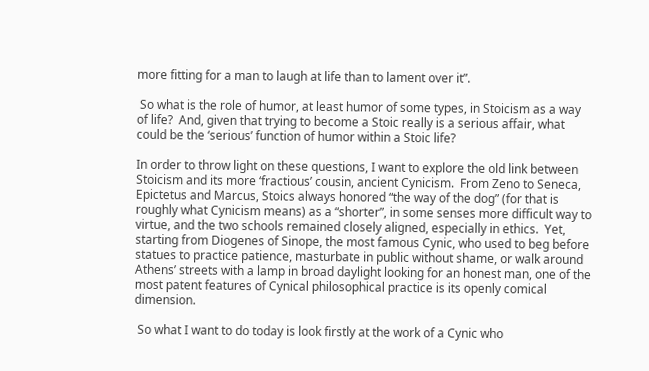more fitting for a man to laugh at life than to lament over it”.

 So what is the role of humor, at least humor of some types, in Stoicism as a way of life?  And, given that trying to become a Stoic really is a serious affair, what could be the ‘serious’ function of humor within a Stoic life?

In order to throw light on these questions, I want to explore the old link between Stoicism and its more ‘fractious’ cousin, ancient Cynicism.  From Zeno to Seneca, Epictetus and Marcus, Stoics always honored “the way of the dog” (for that is roughly what Cynicism means) as a “shorter”, in some senses more difficult way to virtue, and the two schools remained closely aligned, especially in ethics.  Yet, starting from Diogenes of Sinope, the most famous Cynic, who used to beg before statues to practice patience, masturbate in public without shame, or walk around Athens’ streets with a lamp in broad daylight looking for an honest man, one of the most patent features of Cynical philosophical practice is its openly comical dimension.

 So what I want to do today is look firstly at the work of a Cynic who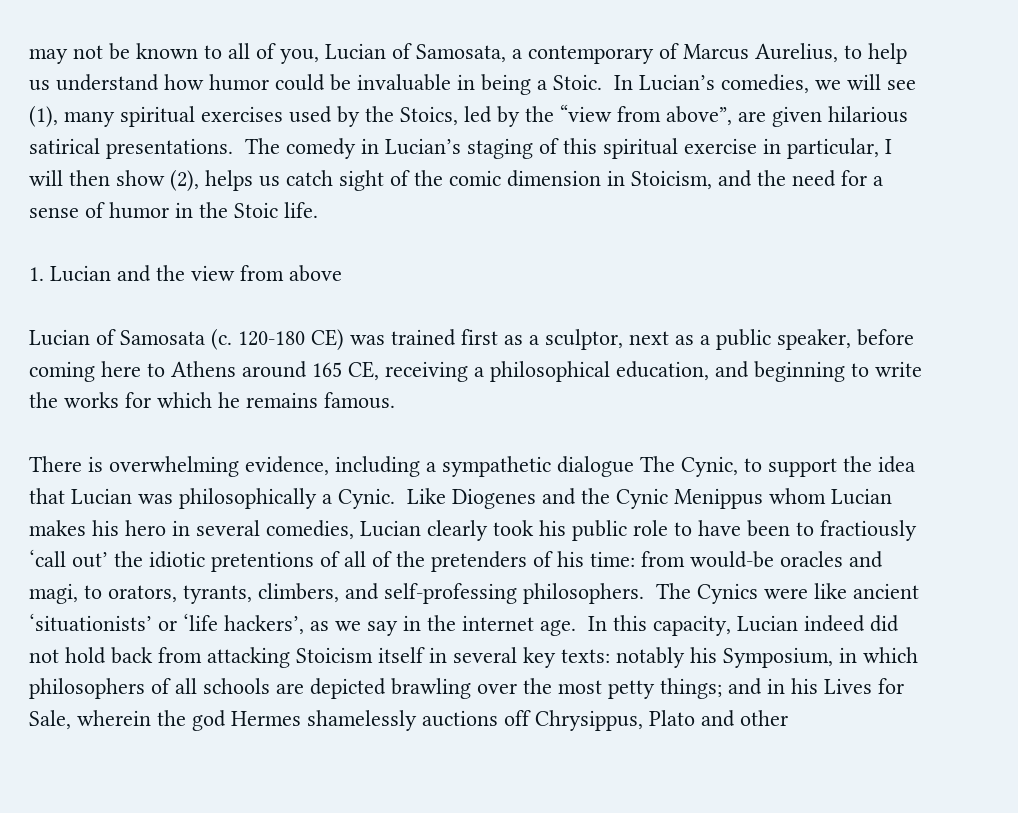may not be known to all of you, Lucian of Samosata, a contemporary of Marcus Aurelius, to help us understand how humor could be invaluable in being a Stoic.  In Lucian’s comedies, we will see (1), many spiritual exercises used by the Stoics, led by the “view from above”, are given hilarious satirical presentations.  The comedy in Lucian’s staging of this spiritual exercise in particular, I will then show (2), helps us catch sight of the comic dimension in Stoicism, and the need for a sense of humor in the Stoic life.

1. Lucian and the view from above

Lucian of Samosata (c. 120-180 CE) was trained first as a sculptor, next as a public speaker, before coming here to Athens around 165 CE, receiving a philosophical education, and beginning to write the works for which he remains famous.

There is overwhelming evidence, including a sympathetic dialogue The Cynic, to support the idea that Lucian was philosophically a Cynic.  Like Diogenes and the Cynic Menippus whom Lucian makes his hero in several comedies, Lucian clearly took his public role to have been to fractiously ‘call out’ the idiotic pretentions of all of the pretenders of his time: from would-be oracles and magi, to orators, tyrants, climbers, and self-professing philosophers.  The Cynics were like ancient ‘situationists’ or ‘life hackers’, as we say in the internet age.  In this capacity, Lucian indeed did not hold back from attacking Stoicism itself in several key texts: notably his Symposium, in which philosophers of all schools are depicted brawling over the most petty things; and in his Lives for Sale, wherein the god Hermes shamelessly auctions off Chrysippus, Plato and other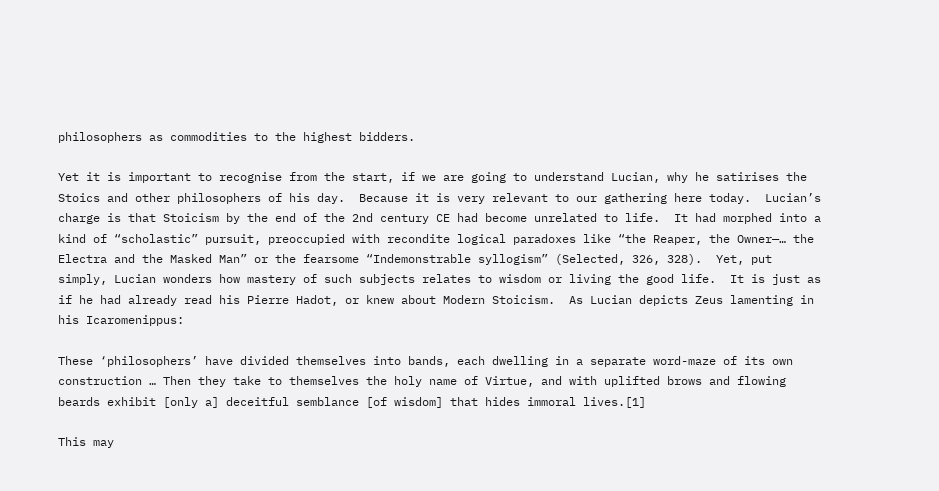philosophers as commodities to the highest bidders.

Yet it is important to recognise from the start, if we are going to understand Lucian, why he satirises the Stoics and other philosophers of his day.  Because it is very relevant to our gathering here today.  Lucian’s charge is that Stoicism by the end of the 2nd century CE had become unrelated to life.  It had morphed into a kind of “scholastic” pursuit, preoccupied with recondite logical paradoxes like “the Reaper, the Owner—… the Electra and the Masked Man” or the fearsome “Indemonstrable syllogism” (Selected, 326, 328).  Yet, put simply, Lucian wonders how mastery of such subjects relates to wisdom or living the good life.  It is just as if he had already read his Pierre Hadot, or knew about Modern Stoicism.  As Lucian depicts Zeus lamenting in his Icaromenippus:

These ‘philosophers’ have divided themselves into bands, each dwelling in a separate word-maze of its own construction … Then they take to themselves the holy name of Virtue, and with uplifted brows and flowing beards exhibit [only a] deceitful semblance [of wisdom] that hides immoral lives.[1]

This may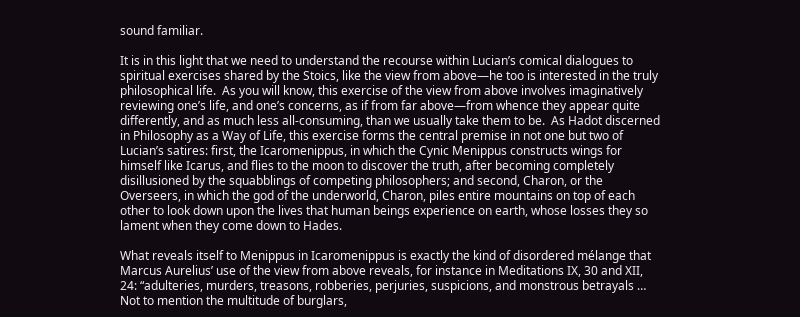sound familiar.

It is in this light that we need to understand the recourse within Lucian’s comical dialogues to spiritual exercises shared by the Stoics, like the view from above—he too is interested in the truly philosophical life.  As you will know, this exercise of the view from above involves imaginatively reviewing one’s life, and one’s concerns, as if from far above—from whence they appear quite differently, and as much less all-consuming, than we usually take them to be.  As Hadot discerned in Philosophy as a Way of Life, this exercise forms the central premise in not one but two of Lucian’s satires: first, the Icaromenippus, in which the Cynic Menippus constructs wings for himself like Icarus, and flies to the moon to discover the truth, after becoming completely disillusioned by the squabblings of competing philosophers; and second, Charon, or the Overseers, in which the god of the underworld, Charon, piles entire mountains on top of each other to look down upon the lives that human beings experience on earth, whose losses they so lament when they come down to Hades.

What reveals itself to Menippus in Icaromenippus is exactly the kind of disordered mélange that Marcus Aurelius’ use of the view from above reveals, for instance in Meditations IX, 30 and XII, 24: “adulteries, murders, treasons, robberies, perjuries, suspicions, and monstrous betrayals … Not to mention the multitude of burglars,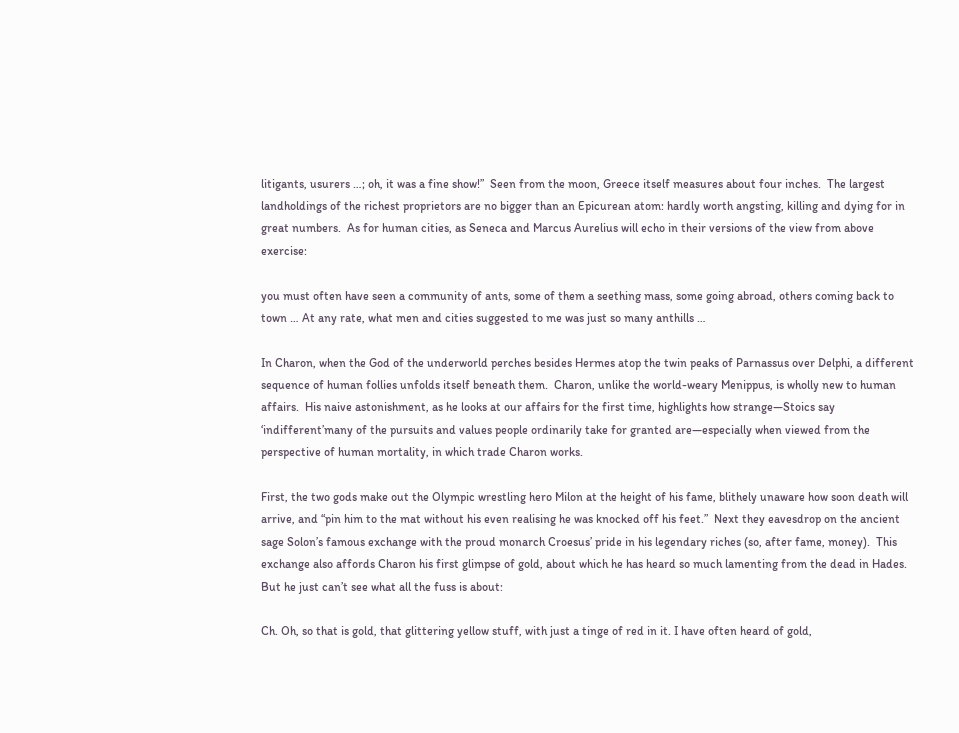litigants, usurers …; oh, it was a fine show!”  Seen from the moon, Greece itself measures about four inches.  The largest landholdings of the richest proprietors are no bigger than an Epicurean atom: hardly worth angsting, killing and dying for in great numbers.  As for human cities, as Seneca and Marcus Aurelius will echo in their versions of the view from above exercise:

you must often have seen a community of ants, some of them a seething mass, some going abroad, others coming back to town … At any rate, what men and cities suggested to me was just so many anthills …

In Charon, when the God of the underworld perches besides Hermes atop the twin peaks of Parnassus over Delphi, a different sequence of human follies unfolds itself beneath them.  Charon, unlike the world-weary Menippus, is wholly new to human affairs.  His naive astonishment, as he looks at our affairs for the first time, highlights how strange—Stoics say ‘indifferent’many of the pursuits and values people ordinarily take for granted are—especially when viewed from the perspective of human mortality, in which trade Charon works.

First, the two gods make out the Olympic wrestling hero Milon at the height of his fame, blithely unaware how soon death will arrive, and “pin him to the mat without his even realising he was knocked off his feet.”  Next they eavesdrop on the ancient sage Solon’s famous exchange with the proud monarch Croesus’ pride in his legendary riches (so, after fame, money).  This exchange also affords Charon his first glimpse of gold, about which he has heard so much lamenting from the dead in Hades. But he just can’t see what all the fuss is about:

Ch. Oh, so that is gold, that glittering yellow stuff, with just a tinge of red in it. I have often heard of gold,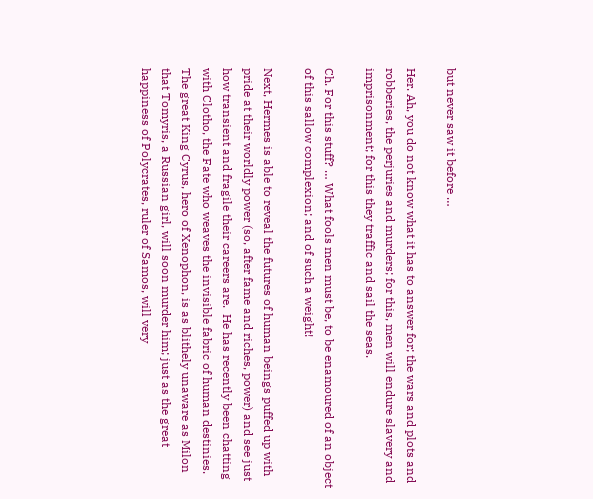but never saw it before …

Her. Ah, you do not know what it has to answer for; the wars and plots and robberies, the perjuries and murders; for this, men will endure slavery and imprisonment; for this they traffic and sail the seas.

Ch. For this stuff? … What fools men must be, to be enamoured of an object of this sallow complexion; and of such a weight!

Next, Hermes is able to reveal the futures of human beings puffed up with pride at their worldly power (so, after fame and riches, power) and see just how transient and fragile their careers are.  He has recently been chatting with Clotho, the Fate who weaves the invisible fabric of human destinies.  The great King Cyrus, hero of Xenophon, is as blithely unaware as Milon that Tomyris, a Russian girl, will soon murder him; just as the great happiness of Polycrates, ruler of Samos, will very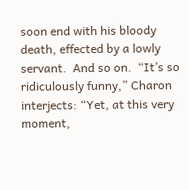soon end with his bloody death, effected by a lowly servant.  And so on.  “It’s so ridiculously funny,” Charon interjects: “Yet, at this very moment,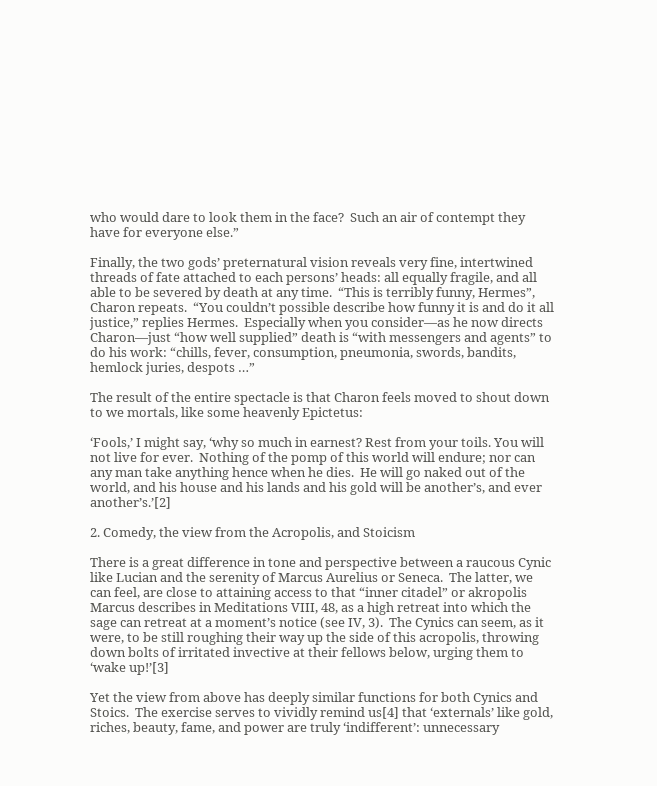who would dare to look them in the face?  Such an air of contempt they have for everyone else.”

Finally, the two gods’ preternatural vision reveals very fine, intertwined threads of fate attached to each persons’ heads: all equally fragile, and all able to be severed by death at any time.  “This is terribly funny, Hermes”, Charon repeats.  “You couldn’t possible describe how funny it is and do it all justice,” replies Hermes.  Especially when you consider—as he now directs Charon—just “how well supplied” death is “with messengers and agents” to do his work: “chills, fever, consumption, pneumonia, swords, bandits, hemlock juries, despots …”

The result of the entire spectacle is that Charon feels moved to shout down to we mortals, like some heavenly Epictetus:

‘Fools,’ I might say, ‘why so much in earnest? Rest from your toils. You will not live for ever.  Nothing of the pomp of this world will endure; nor can any man take anything hence when he dies.  He will go naked out of the world, and his house and his lands and his gold will be another’s, and ever another’s.’[2]

2. Comedy, the view from the Acropolis, and Stoicism

There is a great difference in tone and perspective between a raucous Cynic like Lucian and the serenity of Marcus Aurelius or Seneca.  The latter, we can feel, are close to attaining access to that “inner citadel” or akropolis Marcus describes in Meditations VIII, 48, as a high retreat into which the sage can retreat at a moment’s notice (see IV, 3).  The Cynics can seem, as it were, to be still roughing their way up the side of this acropolis, throwing down bolts of irritated invective at their fellows below, urging them to ‘wake up!’[3]

Yet the view from above has deeply similar functions for both Cynics and Stoics.  The exercise serves to vividly remind us[4] that ‘externals’ like gold, riches, beauty, fame, and power are truly ‘indifferent’: unnecessary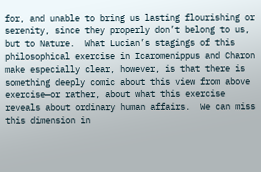for, and unable to bring us lasting flourishing or serenity, since they properly don’t belong to us, but to Nature.  What Lucian’s stagings of this philosophical exercise in Icaromenippus and Charon make especially clear, however, is that there is something deeply comic about this view from above exercise—or rather, about what this exercise reveals about ordinary human affairs.  We can miss this dimension in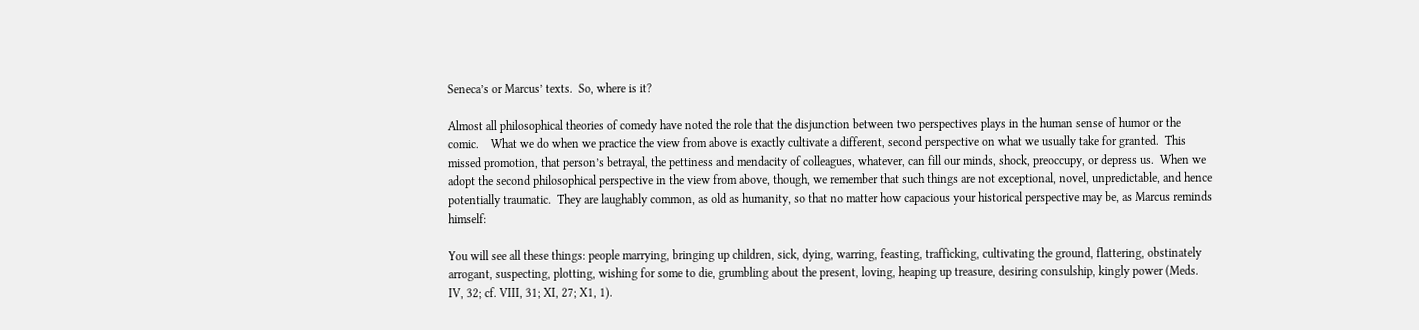Seneca’s or Marcus’ texts.  So, where is it?

Almost all philosophical theories of comedy have noted the role that the disjunction between two perspectives plays in the human sense of humor or the comic.    What we do when we practice the view from above is exactly cultivate a different, second perspective on what we usually take for granted.  This missed promotion, that person’s betrayal, the pettiness and mendacity of colleagues, whatever, can fill our minds, shock, preoccupy, or depress us.  When we adopt the second philosophical perspective in the view from above, though, we remember that such things are not exceptional, novel, unpredictable, and hence potentially traumatic.  They are laughably common, as old as humanity, so that no matter how capacious your historical perspective may be, as Marcus reminds himself:

You will see all these things: people marrying, bringing up children, sick, dying, warring, feasting, trafficking, cultivating the ground, flattering, obstinately arrogant, suspecting, plotting, wishing for some to die, grumbling about the present, loving, heaping up treasure, desiring consulship, kingly power (Meds. IV, 32; cf. VIII, 31; XI, 27; X1, 1).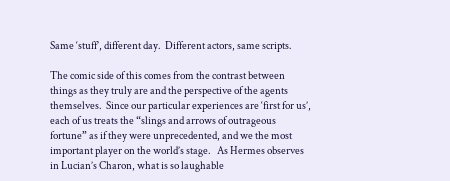Same ‘stuff’, different day.  Different actors, same scripts.

The comic side of this comes from the contrast between things as they truly are and the perspective of the agents themselves.  Since our particular experiences are ‘first for us’, each of us treats the “slings and arrows of outrageous fortune” as if they were unprecedented, and we the most important player on the world’s stage.   As Hermes observes in Lucian’s Charon, what is so laughable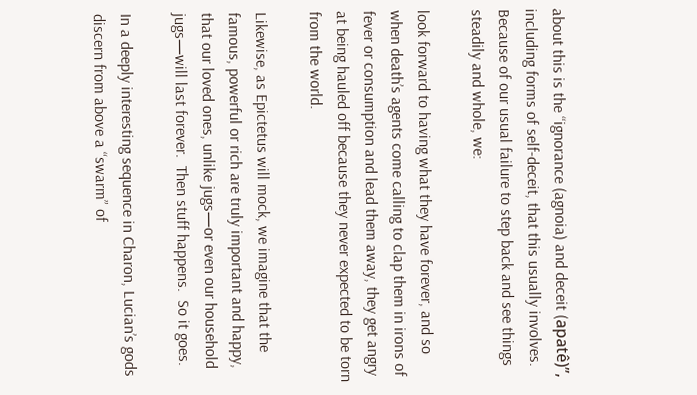about this is the “ignorance (agnoia) and deceit (apatê)”, including forms of self-deceit, that this usually involves.  Because of our usual failure to step back and see things steadily and whole, we:

look forward to having what they have forever, and so when death’s agents come calling to clap them in irons of fever or consumption and lead them away, they get angry at being hauled off because they never expected to be torn from the world.

Likewise, as Epictetus will mock, we imagine that the famous, powerful or rich are truly important and happy, that our loved ones, unlike jugs—or even our household jugs—will last forever.  Then stuff happens.  So it goes.

In a deeply interesting sequence in Charon, Lucian’s gods discern from above a “swarm” of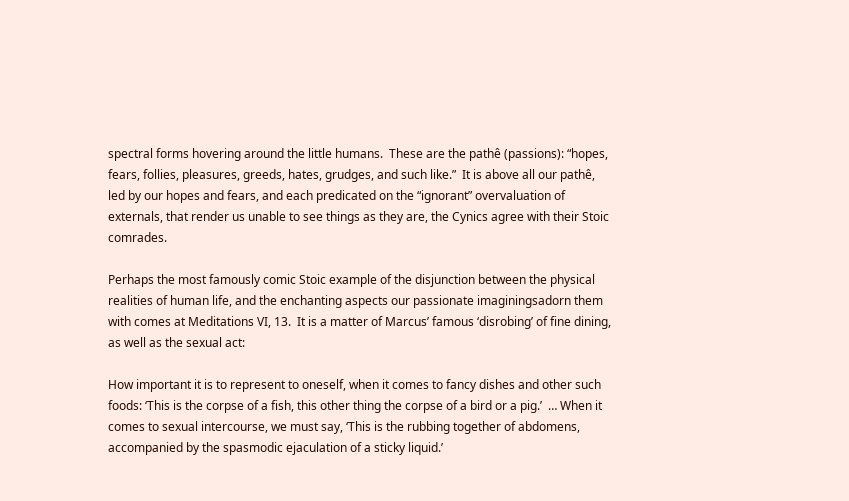spectral forms hovering around the little humans.  These are the pathê (passions): “hopes, fears, follies, pleasures, greeds, hates, grudges, and such like.”  It is above all our pathê, led by our hopes and fears, and each predicated on the “ignorant” overvaluation of externals, that render us unable to see things as they are, the Cynics agree with their Stoic comrades.

Perhaps the most famously comic Stoic example of the disjunction between the physical realities of human life, and the enchanting aspects our passionate imaginingsadorn them with comes at Meditations VI, 13.  It is a matter of Marcus’ famous ‘disrobing’ of fine dining, as well as the sexual act:

How important it is to represent to oneself, when it comes to fancy dishes and other such foods: ‘This is the corpse of a fish, this other thing the corpse of a bird or a pig.’  … When it comes to sexual intercourse, we must say, ‘This is the rubbing together of abdomens, accompanied by the spasmodic ejaculation of a sticky liquid.’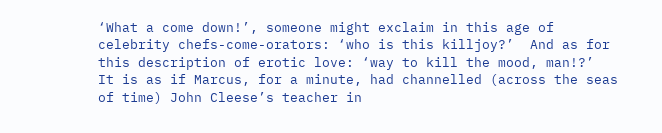‘What a come down!’, someone might exclaim in this age of celebrity chefs-come-orators: ‘who is this killjoy?’  And as for this description of erotic love: ‘way to kill the mood, man!?’  It is as if Marcus, for a minute, had channelled (across the seas of time) John Cleese’s teacher in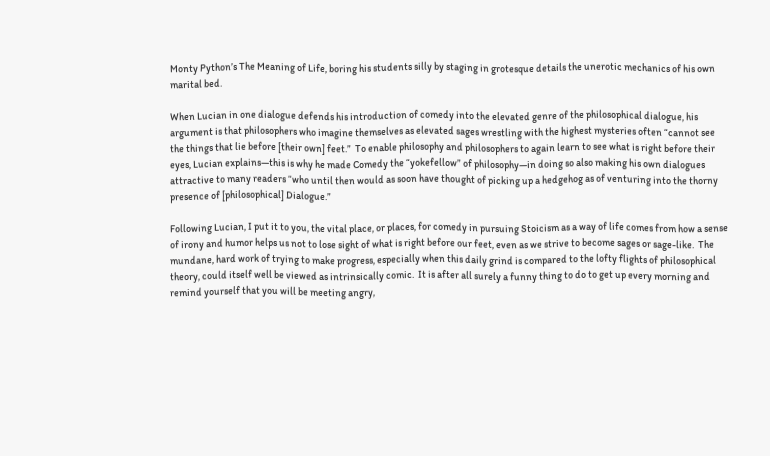Monty Python’s The Meaning of Life, boring his students silly by staging in grotesque details the unerotic mechanics of his own marital bed.

When Lucian in one dialogue defends his introduction of comedy into the elevated genre of the philosophical dialogue, his argument is that philosophers who imagine themselves as elevated sages wrestling with the highest mysteries often “cannot see the things that lie before [their own] feet.”  To enable philosophy and philosophers to again learn to see what is right before their eyes, Lucian explains—this is why he made Comedy the “yokefellow” of philosophy—in doing so also making his own dialogues attractive to many readers “who until then would as soon have thought of picking up a hedgehog as of venturing into the thorny presence of [philosophical] Dialogue.”

Following Lucian, I put it to you, the vital place, or places, for comedy in pursuing Stoicism as a way of life comes from how a sense of irony and humor helps us not to lose sight of what is right before our feet, even as we strive to become sages or sage-like.  The mundane, hard work of trying to make progress, especially when this daily grind is compared to the lofty flights of philosophical theory, could itself well be viewed as intrinsically comic.  It is after all surely a funny thing to do to get up every morning and remind yourself that you will be meeting angry,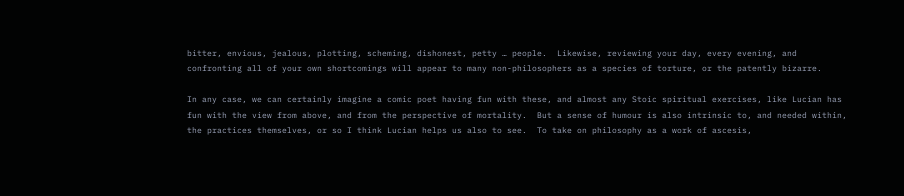bitter, envious, jealous, plotting, scheming, dishonest, petty … people.  Likewise, reviewing your day, every evening, and confronting all of your own shortcomings will appear to many non-philosophers as a species of torture, or the patently bizarre.

In any case, we can certainly imagine a comic poet having fun with these, and almost any Stoic spiritual exercises, like Lucian has fun with the view from above, and from the perspective of mortality.  But a sense of humour is also intrinsic to, and needed within, the practices themselves, or so I think Lucian helps us also to see.  To take on philosophy as a work of ascesis,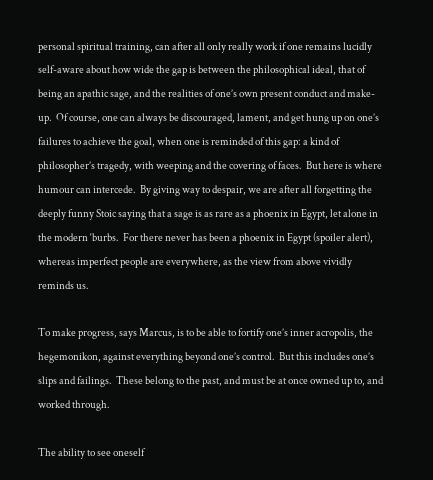personal spiritual training, can after all only really work if one remains lucidly self-aware about how wide the gap is between the philosophical ideal, that of being an apathic sage, and the realities of one’s own present conduct and make-up.  Of course, one can always be discouraged, lament, and get hung up on one’s failures to achieve the goal, when one is reminded of this gap: a kind of philosopher’s tragedy, with weeping and the covering of faces.  But here is where humour can intercede.  By giving way to despair, we are after all forgetting the deeply funny Stoic saying that a sage is as rare as a phoenix in Egypt, let alone in the modern ‘burbs.  For there never has been a phoenix in Egypt (spoiler alert), whereas imperfect people are everywhere, as the view from above vividly reminds us.

To make progress, says Marcus, is to be able to fortify one’s inner acropolis, the hegemonikon, against everything beyond one’s control.  But this includes one’s slips and failings.  These belong to the past, and must be at once owned up to, and worked through.

The ability to see oneself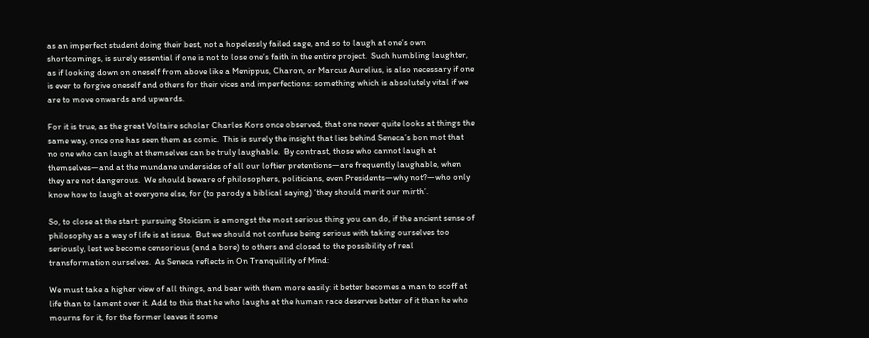as an imperfect student doing their best, not a hopelessly failed sage, and so to laugh at one’s own shortcomings, is surely essential if one is not to lose one’s faith in the entire project.  Such humbling laughter, as if looking down on oneself from above like a Menippus, Charon, or Marcus Aurelius, is also necessary if one is ever to forgive oneself and others for their vices and imperfections: something which is absolutely vital if we are to move onwards and upwards.

For it is true, as the great Voltaire scholar Charles Kors once observed, that one never quite looks at things the same way, once one has seen them as comic.  This is surely the insight that lies behind Seneca’s bon mot that no one who can laugh at themselves can be truly laughable.  By contrast, those who cannot laugh at themselves—and at the mundane undersides of all our loftier pretentions—are frequently laughable, when they are not dangerous.  We should beware of philosophers, politicians, even Presidents—why not?—who only know how to laugh at everyone else, for (to parody a biblical saying) ‘they should merit our mirth’.

So, to close at the start: pursuing Stoicism is amongst the most serious thing you can do, if the ancient sense of philosophy as a way of life is at issue.  But we should not confuse being serious with taking ourselves too seriously, lest we become censorious (and a bore) to others and closed to the possibility of real transformation ourselves.  As Seneca reflects in On Tranquillity of Mind:

We must take a higher view of all things, and bear with them more easily: it better becomes a man to scoff at life than to lament over it. Add to this that he who laughs at the human race deserves better of it than he who mourns for it, for the former leaves it some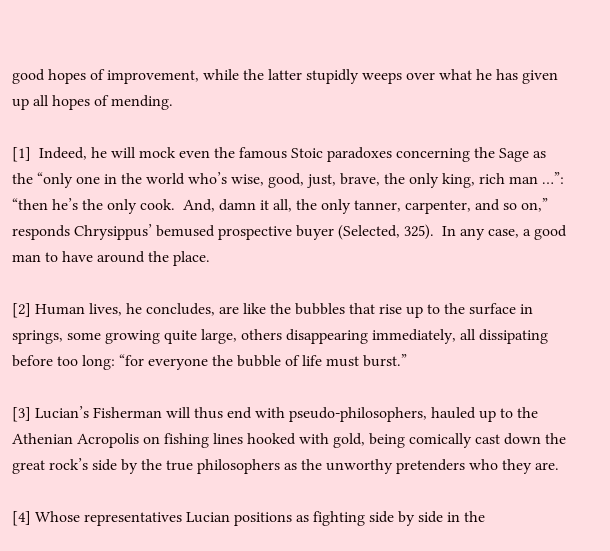good hopes of improvement, while the latter stupidly weeps over what he has given up all hopes of mending.

[1]  Indeed, he will mock even the famous Stoic paradoxes concerning the Sage as the “only one in the world who’s wise, good, just, brave, the only king, rich man …”: “then he’s the only cook.  And, damn it all, the only tanner, carpenter, and so on,” responds Chrysippus’ bemused prospective buyer (Selected, 325).  In any case, a good man to have around the place.

[2] Human lives, he concludes, are like the bubbles that rise up to the surface in springs, some growing quite large, others disappearing immediately, all dissipating before too long: “for everyone the bubble of life must burst.”

[3] Lucian’s Fisherman will thus end with pseudo-philosophers, hauled up to the Athenian Acropolis on fishing lines hooked with gold, being comically cast down the great rock’s side by the true philosophers as the unworthy pretenders who they are.

[4] Whose representatives Lucian positions as fighting side by side in the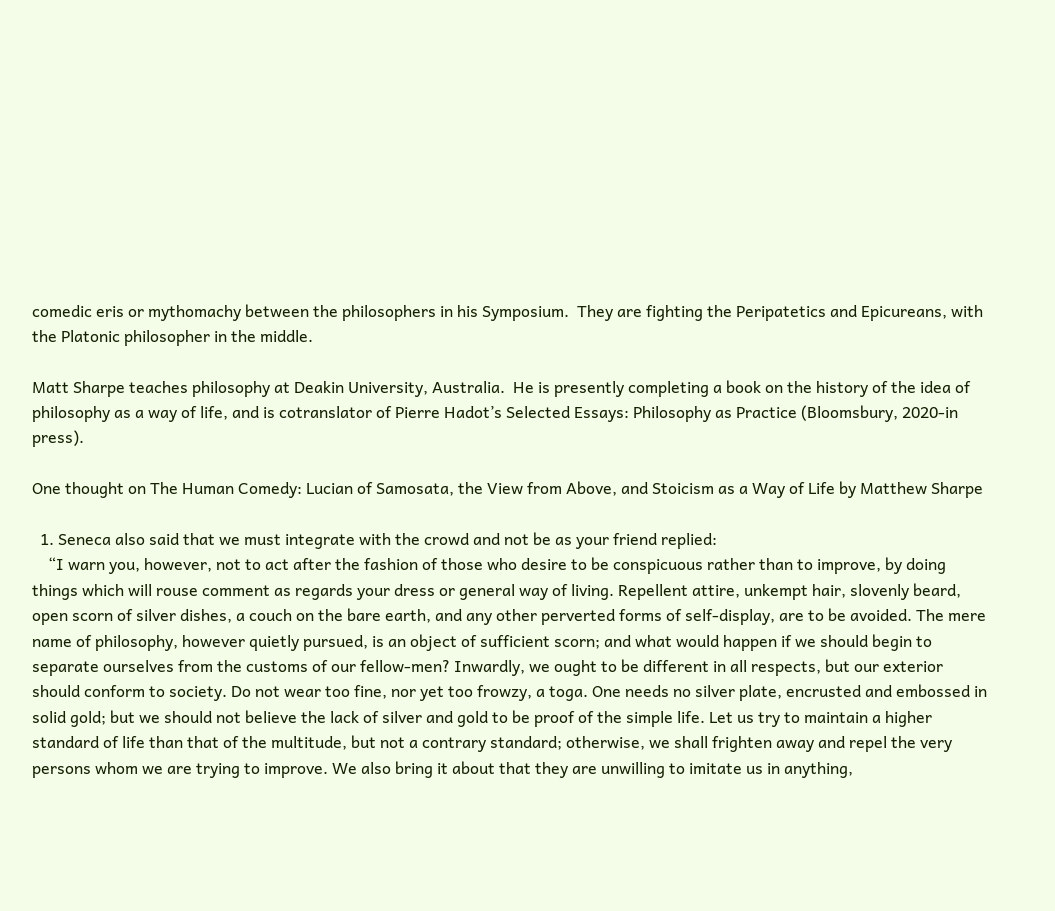comedic eris or mythomachy between the philosophers in his Symposium.  They are fighting the Peripatetics and Epicureans, with the Platonic philosopher in the middle.

Matt Sharpe teaches philosophy at Deakin University, Australia.  He is presently completing a book on the history of the idea of philosophy as a way of life, and is cotranslator of Pierre Hadot’s Selected Essays: Philosophy as Practice (Bloomsbury, 2020-in press).

One thought on The Human Comedy: Lucian of Samosata, the View from Above, and Stoicism as a Way of Life by Matthew Sharpe

  1. Seneca also said that we must integrate with the crowd and not be as your friend replied:
    “I warn you, however, not to act after the fashion of those who desire to be conspicuous rather than to improve, by doing things which will rouse comment as regards your dress or general way of living. Repellent attire, unkempt hair, slovenly beard, open scorn of silver dishes, a couch on the bare earth, and any other perverted forms of self-display, are to be avoided. The mere name of philosophy, however quietly pursued, is an object of sufficient scorn; and what would happen if we should begin to separate ourselves from the customs of our fellow-men? Inwardly, we ought to be different in all respects, but our exterior should conform to society. Do not wear too fine, nor yet too frowzy, a toga. One needs no silver plate, encrusted and embossed in solid gold; but we should not believe the lack of silver and gold to be proof of the simple life. Let us try to maintain a higher standard of life than that of the multitude, but not a contrary standard; otherwise, we shall frighten away and repel the very persons whom we are trying to improve. We also bring it about that they are unwilling to imitate us in anything,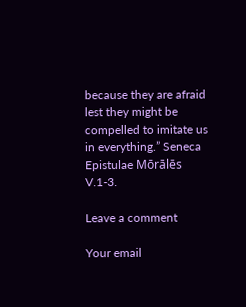because they are afraid lest they might be compelled to imitate us in everything.” Seneca Epistulae Mōrālēs V.1-3.

Leave a comment

Your email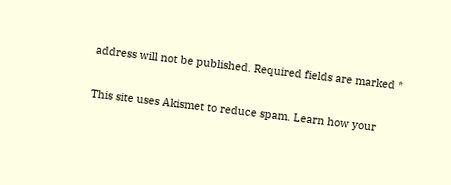address will not be published. Required fields are marked *

This site uses Akismet to reduce spam. Learn how your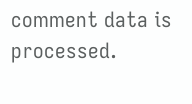comment data is processed.